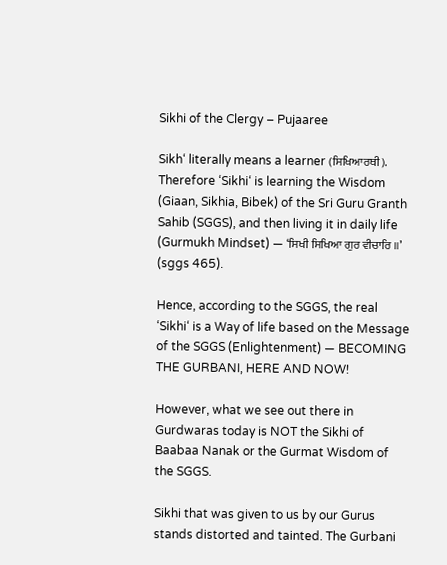Sikhi of the Clergy – Pujaaree

Sikh‘ literally means a learner (ਸਿਖਿਆਰਥੀ). Therefore ‘Sikhi‘ is learning the Wisdom (Giaan, Sikhia, Bibek) of the Sri Guru Granth Sahib (SGGS), and then living it in daily life (Gurmukh Mindset) — ‘ਸਿਖੀ ਸਿਖਿਆ ਗੁਰ ਵੀਚਾਰਿ ॥’ (sggs 465).

Hence, according to the SGGS, the real ‘Sikhi‘ is a Way of life based on the Message of the SGGS (Enlightenment) — BECOMING THE GURBANI, HERE AND NOW!

However, what we see out there in Gurdwaras today is NOT the Sikhi of Baabaa Nanak or the Gurmat Wisdom of the SGGS.

Sikhi that was given to us by our Gurus stands distorted and tainted. The Gurbani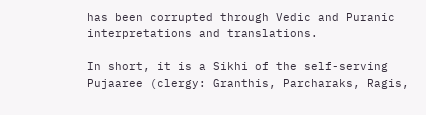has been corrupted through Vedic and Puranic interpretations and translations.

In short, it is a Sikhi of the self-serving Pujaaree (clergy: Granthis, Parcharaks, Ragis,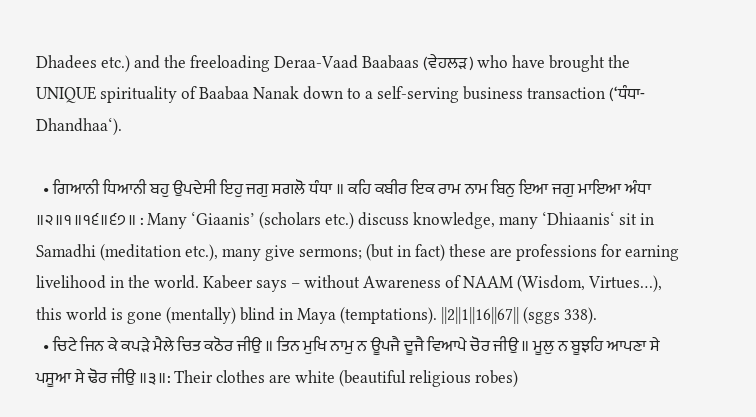Dhadees etc.) and the freeloading Deraa-Vaad Baabaas (ਵੇਹਲੜ) who have brought the UNIQUE spirituality of Baabaa Nanak down to a self-serving business transaction (‘ਧੰਧਾ-Dhandhaa‘).

  • ਗਿਆਨੀ ਧਿਆਨੀ ਬਹੁ ਉਪਦੇਸੀ ਇਹੁ ਜਗੁ ਸਗਲੋ ਧੰਧਾ ॥ ਕਹਿ ਕਬੀਰ ਇਕ ਰਾਮ ਨਾਮ ਬਿਨੁ ਇਆ ਜਗੁ ਮਾਇਆ ਅੰਧਾ ॥੨॥੧॥੧੬॥੬੭॥ : Many ‘Giaanis’ (scholars etc.) discuss knowledge, many ‘Dhiaanis‘ sit in Samadhi (meditation etc.), many give sermons; (but in fact) these are professions for earning livelihood in the world. Kabeer says – without Awareness of NAAM (Wisdom, Virtues…), this world is gone (mentally) blind in Maya (temptations). ||2||1||16||67|| (sggs 338).
  • ਚਿਟੇ ਜਿਨ ਕੇ ਕਪੜੇ ਮੈਲੇ ਚਿਤ ਕਠੋਰ ਜੀਉ ॥ ਤਿਨ ਮੁਖਿ ਨਾਮੁ ਨ ਊਪਜੈ ਦੂਜੈ ਵਿਆਪੇ ਚੋਰ ਜੀਉ ॥ ਮੂਲੁ ਨ ਬੂਝਹਿ ਆਪਣਾ ਸੇ ਪਸੂਆ ਸੇ ਢੋਰ ਜੀਉ ॥੩॥: Their clothes are white (beautiful religious robes)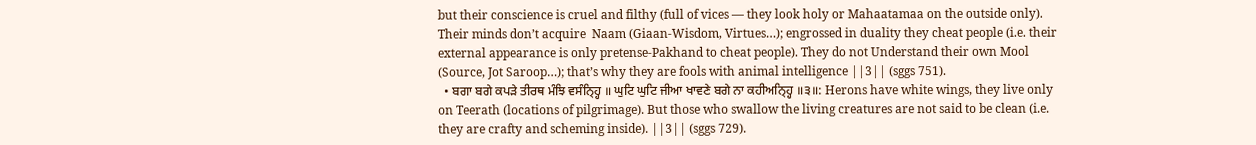but their conscience is cruel and filthy (full of vices — they look holy or Mahaatamaa on the outside only). Their minds don’t acquire  Naam (Giaan-Wisdom, Virtues…); engrossed in duality they cheat people (i.e. their external appearance is only pretense-Pakhand to cheat people). They do not Understand their own Mool (Source, Jot Saroop…); that’s why they are fools with animal intelligence ||3|| (sggs 751).
  • ਬਗਾ ਬਗੇ ਕਪੜੇ ਤੀਰਥ ਮੰਝਿ ਵਸੰਨ੍ਹ੍ਹਿ ॥ ਘੁਟਿ ਘੁਟਿ ਜੀਆ ਖਾਵਣੇ ਬਗੇ ਨਾ ਕਹੀਅਨ੍ਹ੍ਹਿ ॥੩॥: Herons have white wings, they live only on Teerath (locations of pilgrimage). But those who swallow the living creatures are not said to be clean (i.e. they are crafty and scheming inside). ||3|| (sggs 729).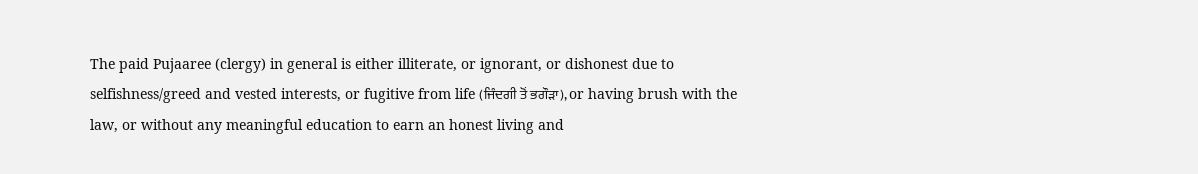The paid Pujaaree (clergy) in general is either illiterate, or ignorant, or dishonest due to selfishness/greed and vested interests, or fugitive from life (ਜਿੰਦਗੀ ਤੋਂ ਭਗੌੜਾ), or having brush with the law, or without any meaningful education to earn an honest living and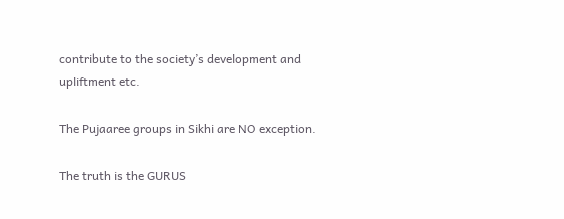contribute to the society’s development and upliftment etc.

The Pujaaree groups in Sikhi are NO exception.

The truth is the GURUS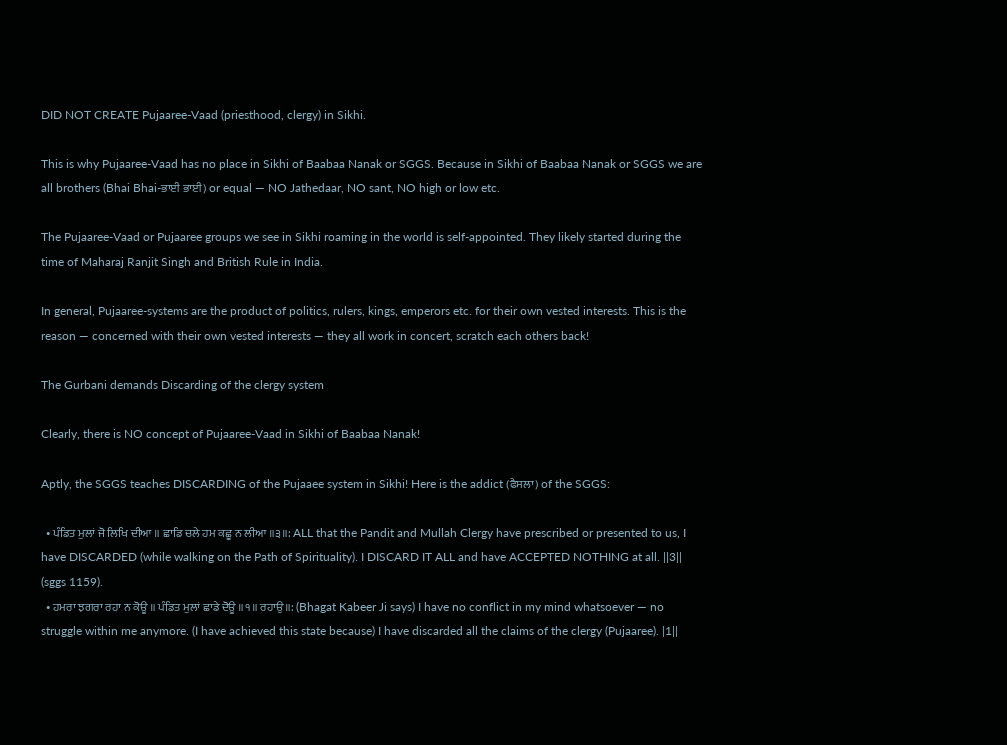DID NOT CREATE Pujaaree-Vaad (priesthood, clergy) in Sikhi.

This is why Pujaaree-Vaad has no place in Sikhi of Baabaa Nanak or SGGS. Because in Sikhi of Baabaa Nanak or SGGS we are all brothers (Bhai Bhai-ਭਾਈ ਭਾਈ) or equal — NO Jathedaar, NO sant, NO high or low etc.

The Pujaaree-Vaad or Pujaaree groups we see in Sikhi roaming in the world is self-appointed. They likely started during the time of Maharaj Ranjit Singh and British Rule in India.

In general, Pujaaree-systems are the product of politics, rulers, kings, emperors etc. for their own vested interests. This is the reason — concerned with their own vested interests — they all work in concert, scratch each others back!

The Gurbani demands Discarding of the clergy system

Clearly, there is NO concept of Pujaaree-Vaad in Sikhi of Baabaa Nanak!

Aptly, the SGGS teaches DISCARDING of the Pujaaee system in Sikhi! Here is the addict (ਫੈਸਲਾ) of the SGGS:

  • ਪੰਡਿਤ ਮੁਲਾਂ ਜੋ ਲਿਖਿ ਦੀਆ ॥ ਛਾਡਿ ਚਲੇ ਹਮ ਕਛੂ ਨ ਲੀਆ ॥੩॥: ALL that the Pandit and Mullah Clergy have prescribed or presented to us, I have DISCARDED (while walking on the Path of Spirituality). I DISCARD IT ALL and have ACCEPTED NOTHING at all. ||3|| (sggs 1159).
  • ਹਮਰਾ ਝਗਰਾ ਰਹਾ ਨ ਕੋਊ ॥ ਪੰਡਿਤ ਮੁਲਾਂ ਛਾਡੇ ਦੋਊ ॥੧॥ ਰਹਾਉ ॥: (Bhagat Kabeer Ji says) I have no conflict in my mind whatsoever — no struggle within me anymore. (I have achieved this state because) I have discarded all the claims of the clergy (Pujaaree). |1||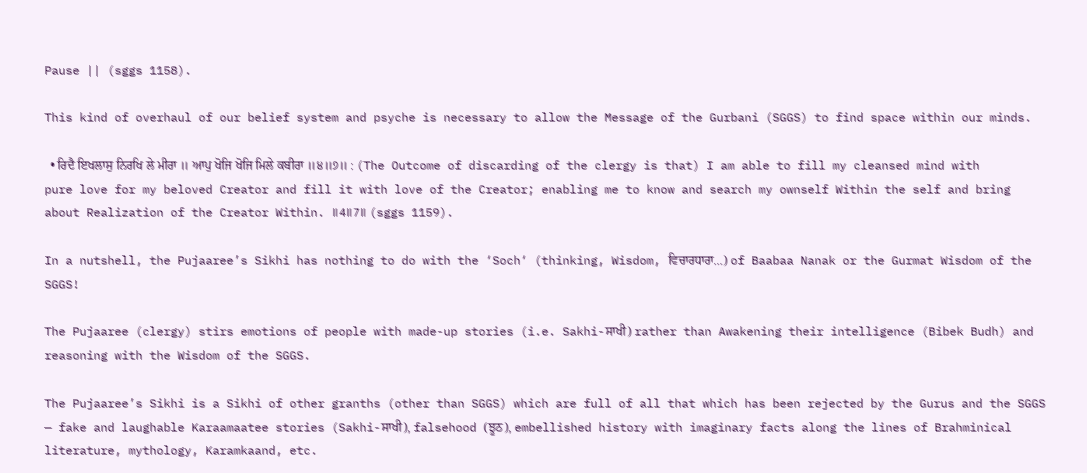Pause || (sggs 1158).

This kind of overhaul of our belief system and psyche is necessary to allow the Message of the Gurbani (SGGS) to find space within our minds.

  • ਰਿਦੈ ਇਖਲਾਸੁ ਨਿਰਖਿ ਲੇ ਮੀਰਾ ॥ ਆਪੁ ਖੋਜਿ ਖੋਜਿ ਮਿਲੇ ਕਬੀਰਾ ॥੪॥੭॥ : (The Outcome of discarding of the clergy is that) I am able to fill my cleansed mind with pure love for my beloved Creator and fill it with love of the Creator; enabling me to know and search my ownself Within the self and bring about Realization of the Creator Within. ॥4॥7॥ (sggs 1159).

In a nutshell, the Pujaaree’s Sikhi has nothing to do with the ‘Soch‘ (thinking, Wisdom, ਵਿਚਾਰਧਾਰਾ…) of Baabaa Nanak or the Gurmat Wisdom of the SGGS!

The Pujaaree (clergy) stirs emotions of people with made-up stories (i.e. Sakhi-ਸਾਖੀ) rather than Awakening their intelligence (Bibek Budh) and reasoning with the Wisdom of the SGGS.

The Pujaaree’s Sikhi is a Sikhi of other granths (other than SGGS) which are full of all that which has been rejected by the Gurus and the SGGS — fake and laughable Karaamaatee stories (Sakhi-ਸਾਖੀ), falsehood (ਝੂਠ), embellished history with imaginary facts along the lines of Brahminical literature, mythology, Karamkaand, etc.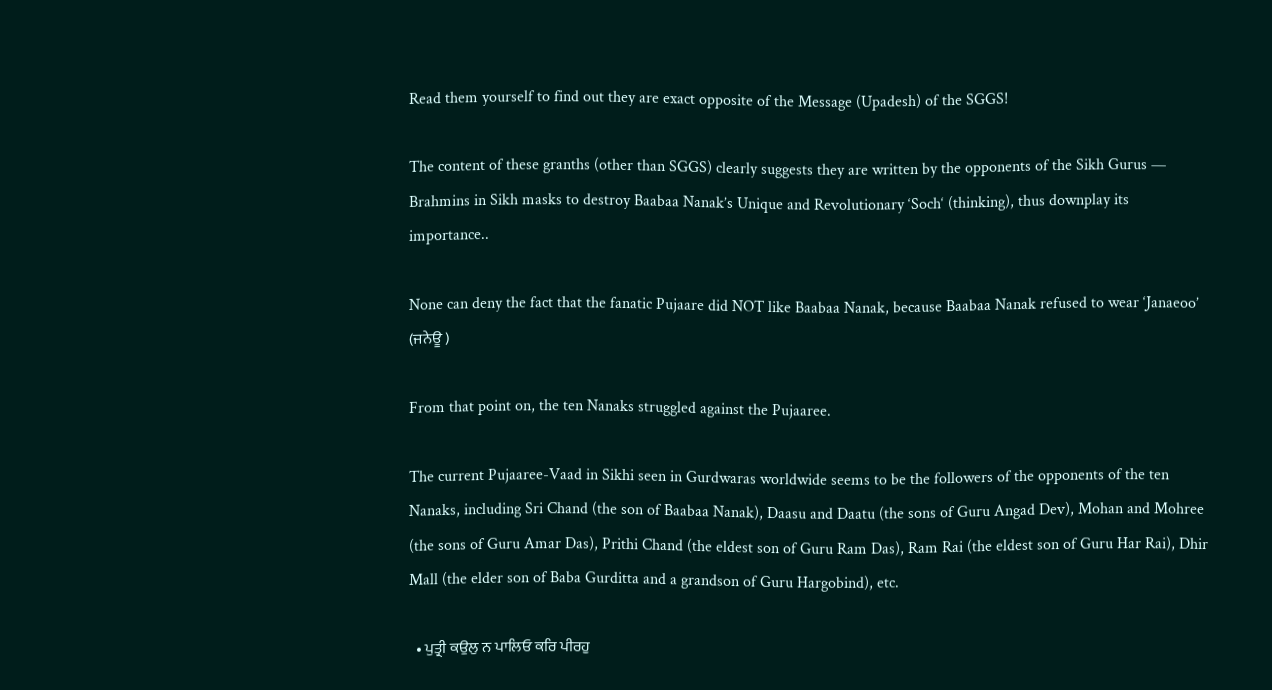Read them yourself to find out they are exact opposite of the Message (Upadesh) of the SGGS!

The content of these granths (other than SGGS) clearly suggests they are written by the opponents of the Sikh Gurus —  Brahmins in Sikh masks to destroy Baabaa Nanak’s Unique and Revolutionary ‘Soch‘ (thinking), thus downplay its importance..

None can deny the fact that the fanatic Pujaare did NOT like Baabaa Nanak, because Baabaa Nanak refused to wear ‘Janaeoo’ (ਜਨੇਊ )

From that point on, the ten Nanaks struggled against the Pujaaree.

The current Pujaaree-Vaad in Sikhi seen in Gurdwaras worldwide seems to be the followers of the opponents of the ten Nanaks, including Sri Chand (the son of Baabaa Nanak), Daasu and Daatu (the sons of Guru Angad Dev), Mohan and Mohree (the sons of Guru Amar Das), Prithi Chand (the eldest son of Guru Ram Das), Ram Rai (the eldest son of Guru Har Rai), Dhir Mall (the elder son of Baba Gurditta and a grandson of Guru Hargobind), etc.

  • ਪੁਤ੍ਰੀ ਕਉਲੁ ਨ ਪਾਲਿਓ ਕਰਿ ਪੀਰਹੁ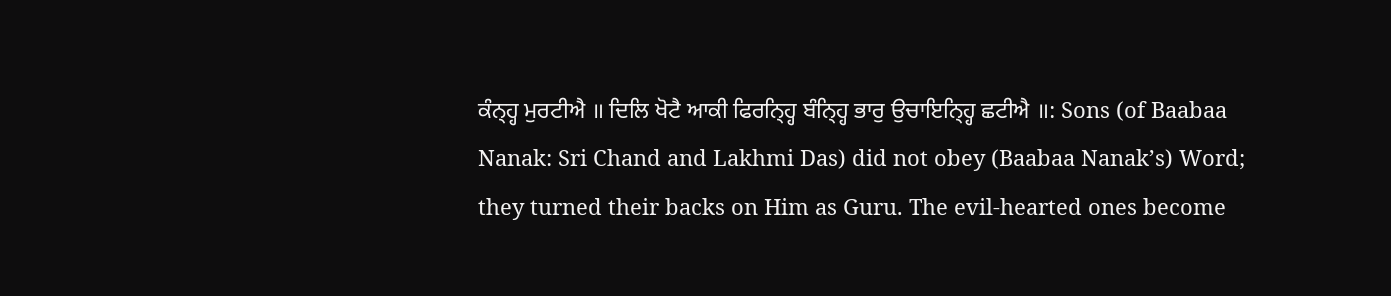ਕੰਨ੍ਹ੍ਹ ਮੁਰਟੀਐ ॥ ਦਿਲਿ ਖੋਟੈ ਆਕੀ ਫਿਰਨ੍ਹ੍ਹਿ ਬੰਨ੍ਹ੍ਹਿ ਭਾਰੁ ਉਚਾਇਨ੍ਹ੍ਹਿ ਛਟੀਐ ॥: Sons (of Baabaa Nanak: Sri Chand and Lakhmi Das) did not obey (Baabaa Nanak’s) Word; they turned their backs on Him as Guru. The evil-hearted ones become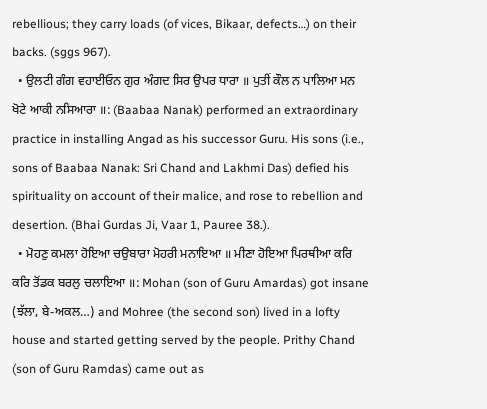rebellious; they carry loads (of vices, Bikaar, defects…) on their backs. (sggs 967).
  • ਉਲਟੀ ਗੰਗ ਵਹਾਈਓਨ ਗੁਰ ਅੰਗਦ ਸਿਰ ਉਪਰ ਧਾਰਾ ॥ ਪੁਤੀਂ ਕੌਲ ਨ ਪਾਲਿਆ ਮਨ ਖੋਟੇ ਆਕੀ ਨਸਿਆਰਾ ॥: (Baabaa Nanak) performed an extraordinary practice in installing Angad as his successor Guru. His sons (i.e., sons of Baabaa Nanak: Sri Chand and Lakhmi Das) defied his spirituality on account of their malice, and rose to rebellion and desertion. (Bhai Gurdas Ji, Vaar 1, Pauree 38.).
  • ਮੋਹਣੁ ਕਮਲਾ ਹੋਇਆ ਚਉਬਾਰਾ ਮੋਹਰੀ ਮਨਾਇਆ ॥ ਮੀਣਾ ਹੋਇਆ ਪਿਰਥੀਆ ਕਰਿ ਕਰਿ ਤੋਂਡਕ ਬਰਲੁ ਚਲਾਇਆ ॥: Mohan (son of Guru Amardas) got insane (ਝੱਲਾ, ਬੇ-ਅਕਲ…) and Mohree (the second son) lived in a lofty house and started getting served by the people. Prithy Chand (son of Guru Ramdas) came out as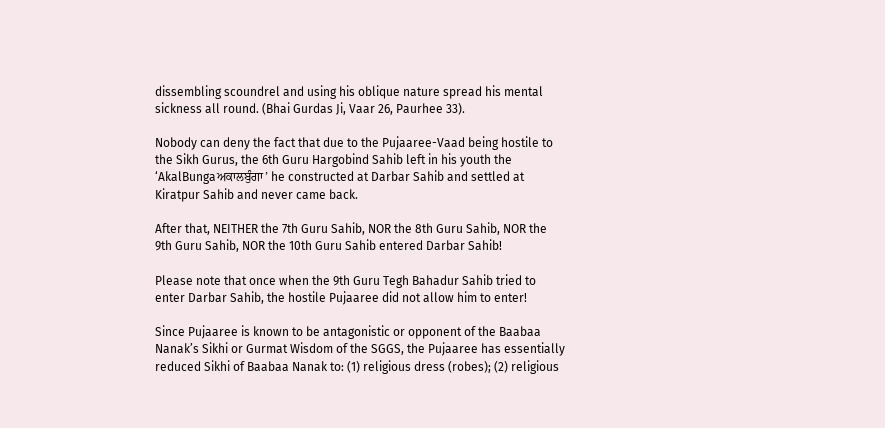dissembling scoundrel and using his oblique nature spread his mental sickness all round. (Bhai Gurdas Ji, Vaar 26, Paurhee 33).

Nobody can deny the fact that due to the Pujaaree-Vaad being hostile to the Sikh Gurus, the 6th Guru Hargobind Sahib left in his youth the ‘AkalBungaਅਕਾਲਬੁੰਗਾ’ he constructed at Darbar Sahib and settled at Kiratpur Sahib and never came back.

After that, NEITHER the 7th Guru Sahib, NOR the 8th Guru Sahib, NOR the 9th Guru Sahib, NOR the 10th Guru Sahib entered Darbar Sahib!

Please note that once when the 9th Guru Tegh Bahadur Sahib tried to enter Darbar Sahib, the hostile Pujaaree did not allow him to enter!

Since Pujaaree is known to be antagonistic or opponent of the Baabaa Nanak’s Sikhi or Gurmat Wisdom of the SGGS, the Pujaaree has essentially reduced Sikhi of Baabaa Nanak to: (1) religious dress (robes); (2) religious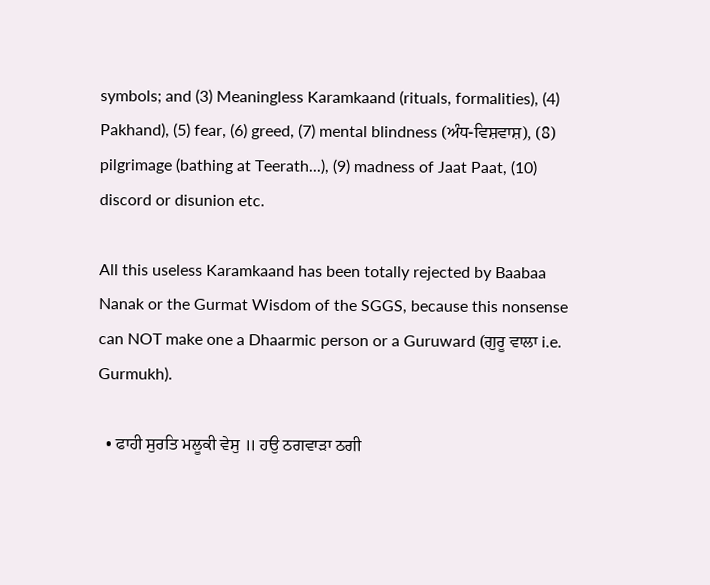symbols; and (3) Meaningless Karamkaand (rituals, formalities), (4) Pakhand), (5) fear, (6) greed, (7) mental blindness (ਅੰਧ-ਵਿਸ਼ਵਾਸ਼), (8) pilgrimage (bathing at Teerath...), (9) madness of Jaat Paat, (10) discord or disunion etc.

All this useless Karamkaand has been totally rejected by Baabaa Nanak or the Gurmat Wisdom of the SGGS, because this nonsense can NOT make one a Dhaarmic person or a Guruward (ਗੁਰੂ ਵਾਲਾ i.e. Gurmukh).

  • ਫਾਹੀ ਸੁਰਤਿ ਮਲੂਕੀ ਵੇਸੁ ॥ ਹਉ ਠਗਵਾੜਾ ਠਗੀ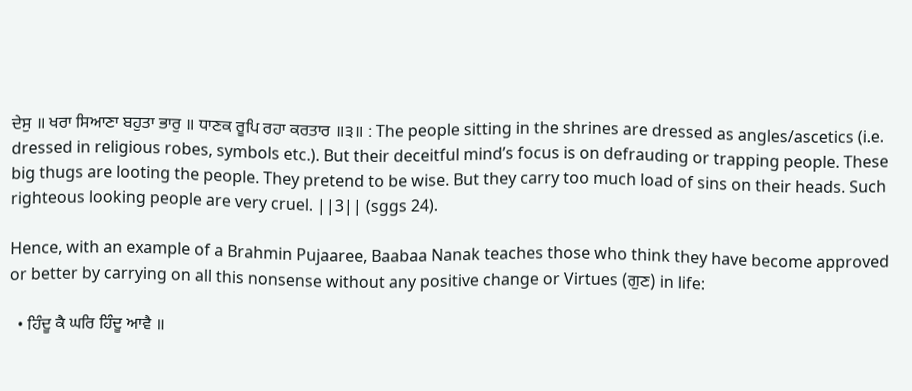ਦੇਸੁ ॥ ਖਰਾ ਸਿਆਣਾ ਬਹੁਤਾ ਭਾਰੁ ॥ ਧਾਣਕ ਰੂਪਿ ਰਹਾ ਕਰਤਾਰ ॥੩॥ : The people sitting in the shrines are dressed as angles/ascetics (i.e. dressed in religious robes, symbols etc.). But their deceitful mind’s focus is on defrauding or trapping people. These big thugs are looting the people. They pretend to be wise. But they carry too much load of sins on their heads. Such righteous looking people are very cruel. ||3|| (sggs 24).

Hence, with an example of a Brahmin Pujaaree, Baabaa Nanak teaches those who think they have become approved or better by carrying on all this nonsense without any positive change or Virtues (ਗੁਣ) in life:

  • ਹਿੰਦੂ ਕੈ ਘਰਿ ਹਿੰਦੂ ਆਵੈ ॥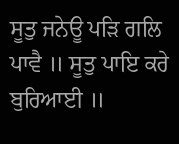ਸੂਤੁ ਜਨੇਊ ਪੜਿ ਗਲਿ ਪਾਵੈ ॥ ਸੂਤੁ ਪਾਇ ਕਰੇ ਬੁਰਿਆਈ ॥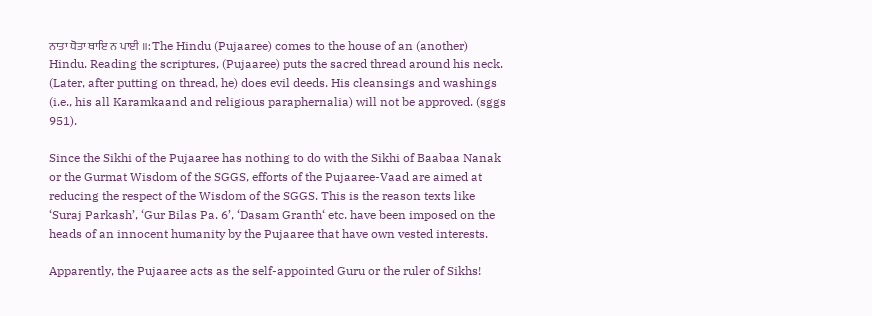ਨਾਤਾ ਧੋਤਾ ਥਾਇ ਨ ਪਾਈ ॥: The Hindu (Pujaaree) comes to the house of an (another) Hindu. Reading the scriptures, (Pujaaree) puts the sacred thread around his neck. (Later, after putting on thread, he) does evil deeds. His cleansings and washings (i.e., his all Karamkaand and religious paraphernalia) will not be approved. (sggs 951).

Since the Sikhi of the Pujaaree has nothing to do with the Sikhi of Baabaa Nanak or the Gurmat Wisdom of the SGGS, efforts of the Pujaaree-Vaad are aimed at reducing the respect of the Wisdom of the SGGS. This is the reason texts like ‘Suraj Parkash’, ‘Gur Bilas Pa. 6’, ‘Dasam Granth‘ etc. have been imposed on the heads of an innocent humanity by the Pujaaree that have own vested interests.

Apparently, the Pujaaree acts as the self-appointed Guru or the ruler of Sikhs!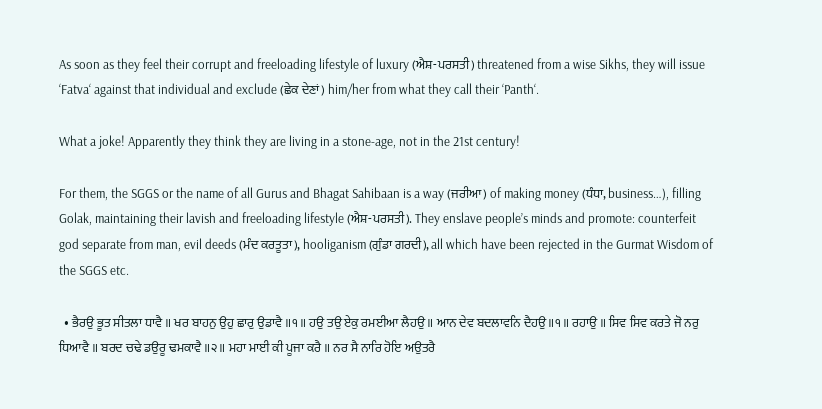As soon as they feel their corrupt and freeloading lifestyle of luxury (ਐਸ਼-ਪਰਸਤੀ) threatened from a wise Sikhs, they will issue ‘Fatva‘ against that individual and exclude (ਛੇਕ ਦੇਣਾਂ) him/her from what they call their ‘Panth‘.

What a joke! Apparently they think they are living in a stone-age, not in the 21st century!

For them, the SGGS or the name of all Gurus and Bhagat Sahibaan is a way (ਜਰੀਆ) of making money (ਧੰਧਾ, business…), filling Golak, maintaining their lavish and freeloading lifestyle (ਐਸ਼-ਪਰਸਤੀ). They enslave people’s minds and promote: counterfeit god separate from man, evil deeds (ਮੰਦ ਕਰਤੂਤਾ), hooliganism (ਗੁੰਡਾ ਗਰਦੀ), all which have been rejected in the Gurmat Wisdom of the SGGS etc.

  • ਭੈਰਉ ਭੂਤ ਸੀਤਲਾ ਧਾਵੈ ॥ ਖਰ ਬਾਹਨੁ ਉਹੁ ਛਾਰੁ ਉਡਾਵੈ ॥੧॥ ਹਉ ਤਉ ਏਕੁ ਰਮਈਆ ਲੈਹਉ ॥ ਆਨ ਦੇਵ ਬਦਲਾਵਨਿ ਦੈਹਉ ॥੧॥ ਰਹਾਉ ॥ ਸਿਵ ਸਿਵ ਕਰਤੇ ਜੋ ਨਰੁ ਧਿਆਵੈ ॥ ਬਰਦ ਚਢੇ ਡਉਰੂ ਢਮਕਾਵੈ ॥੨॥ ਮਹਾ ਮਾਈ ਕੀ ਪੂਜਾ ਕਰੈ ॥ ਨਰ ਸੈ ਨਾਰਿ ਹੋਇ ਅਉਤਰੈ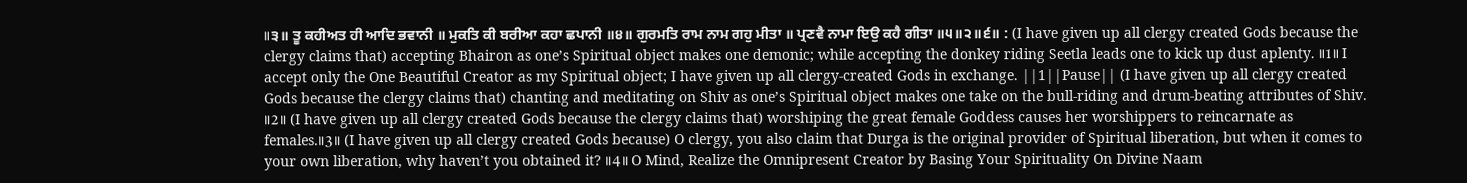॥੩॥ ਤੂ ਕਹੀਅਤ ਹੀ ਆਦਿ ਭਵਾਨੀ ॥ ਮੁਕਤਿ ਕੀ ਬਰੀਆ ਕਹਾ ਛਪਾਨੀ ॥੪॥ ਗੁਰਮਤਿ ਰਾਮ ਨਾਮ ਗਹੁ ਮੀਤਾ ॥ ਪ੍ਰਣਵੈ ਨਾਮਾ ਇਉ ਕਹੈ ਗੀਤਾ ॥੫॥੨॥੬॥ : (I have given up all clergy created Gods because the clergy claims that) accepting Bhairon as one’s Spiritual object makes one demonic; while accepting the donkey riding Seetla leads one to kick up dust aplenty. ॥1॥ I accept only the One Beautiful Creator as my Spiritual object; I have given up all clergy-created Gods in exchange. ||1||Pause|| (I have given up all clergy created Gods because the clergy claims that) chanting and meditating on Shiv as one’s Spiritual object makes one take on the bull-riding and drum-beating attributes of Shiv. ॥2॥ (I have given up all clergy created Gods because the clergy claims that) worshiping the great female Goddess causes her worshippers to reincarnate as females.॥3॥ (I have given up all clergy created Gods because) O clergy, you also claim that Durga is the original provider of Spiritual liberation, but when it comes to your own liberation, why haven’t you obtained it? ॥4॥ O Mind, Realize the Omnipresent Creator by Basing Your Spirituality On Divine Naam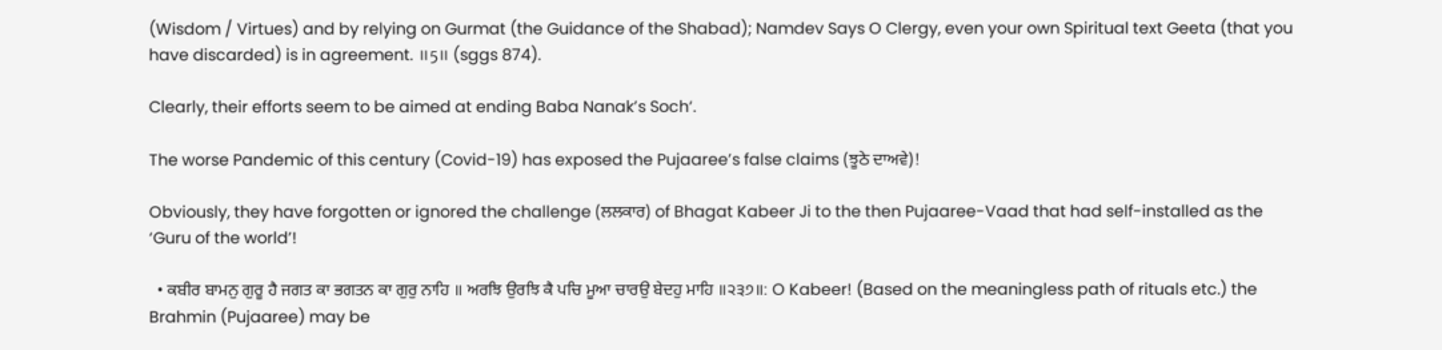(Wisdom / Virtues) and by relying on Gurmat (the Guidance of the Shabad); Namdev Says O Clergy, even your own Spiritual text Geeta (that you have discarded) is in agreement. ॥5॥ (sggs 874).

Clearly, their efforts seem to be aimed at ending Baba Nanak’s Soch‘.

The worse Pandemic of this century (Covid-19) has exposed the Pujaaree’s false claims (ਝੂਠੇ ਦਾਅਵੇ)!

Obviously, they have forgotten or ignored the challenge (ਲਲਕਾਰ) of Bhagat Kabeer Ji to the then Pujaaree-Vaad that had self-installed as the ‘Guru of the world’!

  • ਕਬੀਰ ਬਾਮਨੁ ਗੁਰੂ ਹੈ ਜਗਤ ਕਾ ਭਗਤਨ ਕਾ ਗੁਰੁ ਨਾਹਿ ॥ ਅਰਝਿ ਉਰਝਿ ਕੈ ਪਚਿ ਮੂਆ ਚਾਰਉ ਬੇਦਹੁ ਮਾਹਿ ॥੨੩੭॥: O Kabeer! (Based on the meaningless path of rituals etc.) the Brahmin (Pujaaree) may be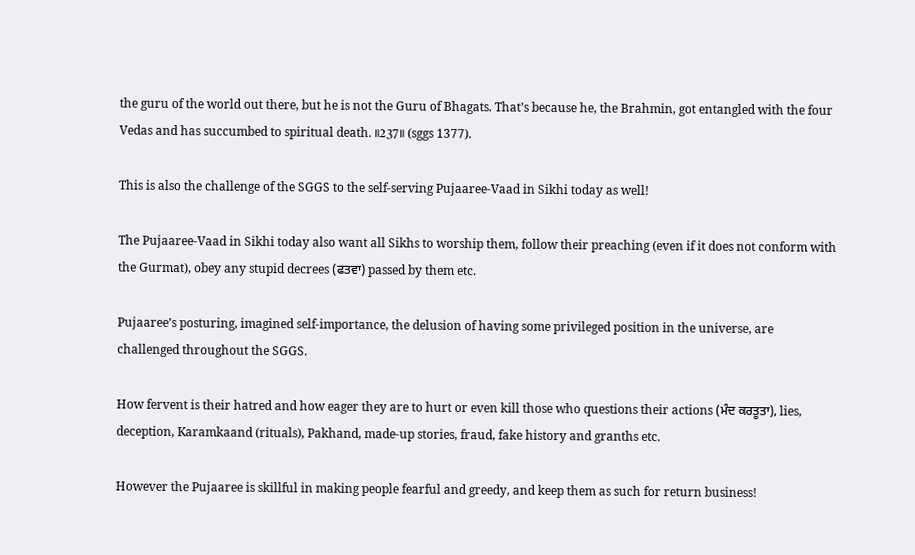the guru of the world out there, but he is not the Guru of Bhagats. That’s because he, the Brahmin, got entangled with the four Vedas and has succumbed to spiritual death. ॥237॥ (sggs 1377).

This is also the challenge of the SGGS to the self-serving Pujaaree-Vaad in Sikhi today as well!

The Pujaaree-Vaad in Sikhi today also want all Sikhs to worship them, follow their preaching (even if it does not conform with the Gurmat), obey any stupid decrees (ਫਤਵਾ) passed by them etc.

Pujaaree’s posturing, imagined self-importance, the delusion of having some privileged position in the universe, are challenged throughout the SGGS.

How fervent is their hatred and how eager they are to hurt or even kill those who questions their actions (ਮੰਦ ਕਰਤੂਤਾ), lies, deception, Karamkaand (rituals), Pakhand, made-up stories, fraud, fake history and granths etc.

However the Pujaaree is skillful in making people fearful and greedy, and keep them as such for return business!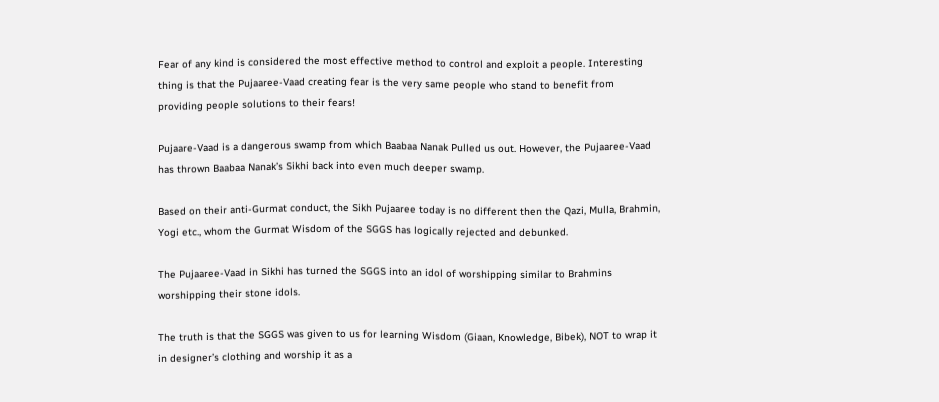Fear of any kind is considered the most effective method to control and exploit a people. Interesting thing is that the Pujaaree-Vaad creating fear is the very same people who stand to benefit from providing people solutions to their fears!

Pujaare-Vaad is a dangerous swamp from which Baabaa Nanak Pulled us out. However, the Pujaaree-Vaad has thrown Baabaa Nanak’s Sikhi back into even much deeper swamp.

Based on their anti-Gurmat conduct, the Sikh Pujaaree today is no different then the Qazi, Mulla, Brahmin, Yogi etc., whom the Gurmat Wisdom of the SGGS has logically rejected and debunked.

The Pujaaree-Vaad in Sikhi has turned the SGGS into an idol of worshipping similar to Brahmins worshipping their stone idols.

The truth is that the SGGS was given to us for learning Wisdom (Giaan, Knowledge, Bibek), NOT to wrap it in designer’s clothing and worship it as a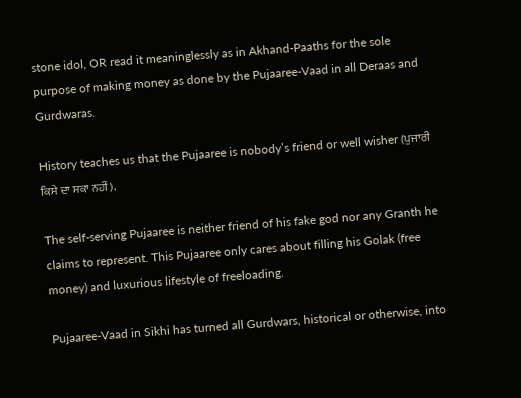stone idol, OR read it meaninglessly as in Akhand-Paaths for the sole purpose of making money as done by the Pujaaree-Vaad in all Deraas and Gurdwaras.

History teaches us that the Pujaaree is nobody’s friend or well wisher (ਪੁਜਾਰੀ ਕਿਸੇ ਦਾ ਸਕਾ ਨਹੀਂ).

The self-serving Pujaaree is neither friend of his fake god nor any Granth he claims to represent. This Pujaaree only cares about filling his Golak (free money) and luxurious lifestyle of freeloading.

Pujaaree-Vaad in Sikhi has turned all Gurdwars, historical or otherwise, into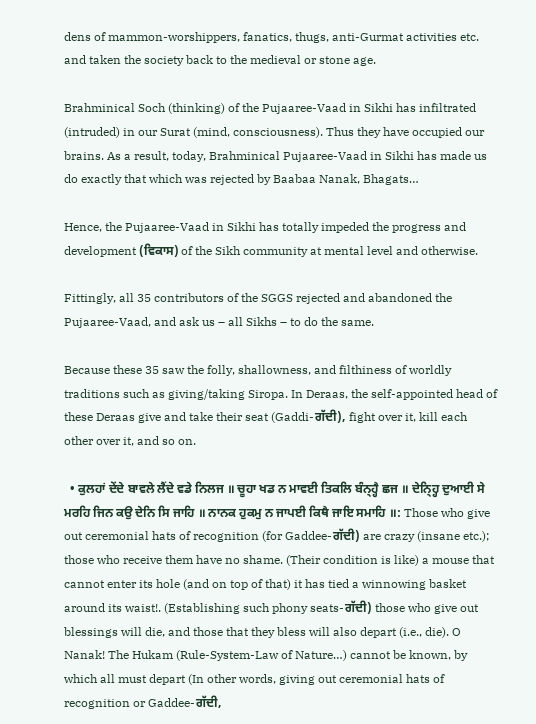dens of mammon-worshippers, fanatics, thugs, anti-Gurmat activities etc. and taken the society back to the medieval or stone age.

Brahminical Soch (thinking) of the Pujaaree-Vaad in Sikhi has infiltrated (intruded) in our Surat (mind, consciousness). Thus they have occupied our brains. As a result, today, Brahminical Pujaaree-Vaad in Sikhi has made us do exactly that which was rejected by Baabaa Nanak, Bhagats…

Hence, the Pujaaree-Vaad in Sikhi has totally impeded the progress and development (ਵਿਕਾਸ) of the Sikh community at mental level and otherwise.

Fittingly, all 35 contributors of the SGGS rejected and abandoned the Pujaaree-Vaad, and ask us – all Sikhs – to do the same.

Because these 35 saw the folly, shallowness, and filthiness of worldly traditions such as giving/taking Siropa. In Deraas, the self-appointed head of these Deraas give and take their seat (Gaddi-ਗੱਦੀ), fight over it, kill each other over it, and so on.

  • ਕੁਲਹਾਂ ਦੇਂਦੇ ਬਾਵਲੇ ਲੈਂਦੇ ਵਡੇ ਨਿਲਜ ॥ ਚੂਹਾ ਖਡ ਨ ਮਾਵਈ ਤਿਕਲਿ ਬੰਨ੍ਹ੍ਹੈ ਛਜ ॥ ਦੇਨ੍ਹ੍ਹਿ ਦੁਆਈ ਸੇ ਮਰਹਿ ਜਿਨ ਕਉ ਦੇਨਿ ਸਿ ਜਾਹਿ ॥ ਨਾਨਕ ਹੁਕਮੁ ਨ ਜਾਪਈ ਕਿਥੈ ਜਾਇ ਸਮਾਹਿ ॥: Those who give out ceremonial hats of recognition (for Gaddee-ਗੱਦੀ) are crazy (insane etc.); those who receive them have no shame. (Their condition is like) a mouse that cannot enter its hole (and on top of that) it has tied a winnowing basket around its waist!. (Establishing such phony seats-ਗੱਦੀ) those who give out blessings will die, and those that they bless will also depart (i.e., die). O Nanak! The Hukam (Rule-System-Law of Nature…) cannot be known, by which all must depart (In other words, giving out ceremonial hats of recognition or Gaddee-ਗੱਦੀ,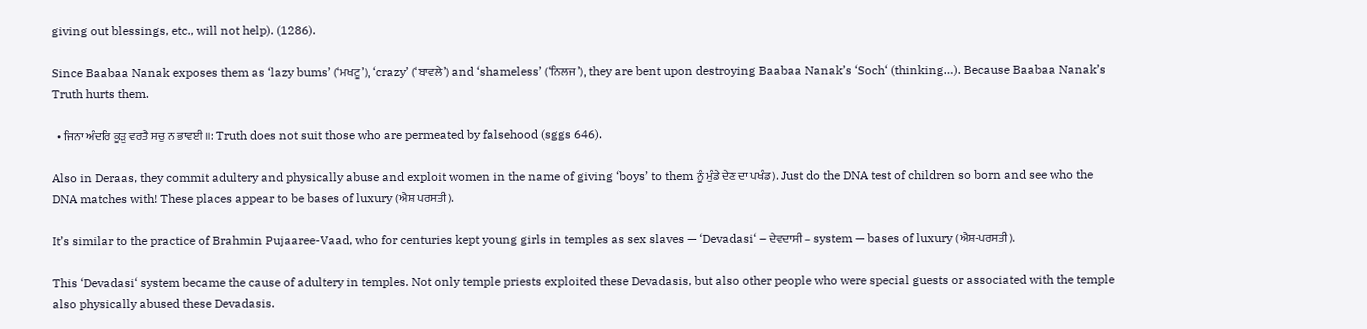giving out blessings, etc., will not help). (1286).

Since Baabaa Nanak exposes them as ‘lazy bums’ (‘ਮਖਟੂ’), ‘crazy’ (‘ਬਾਵਲੇ’) and ‘shameless’ (‘ਨਿਲਜ’), they are bent upon destroying Baabaa Nanak’s ‘Soch‘ (thinking…). Because Baabaa Nanak’s Truth hurts them.

  • ਜਿਨਾ ਅੰਦਰਿ ਕੂੜੁ ਵਰਤੈ ਸਚੁ ਨ ਭਾਵਈ ॥: Truth does not suit those who are permeated by falsehood (sggs 646).

Also in Deraas, they commit adultery and physically abuse and exploit women in the name of giving ‘boys’ to them ਨੂੰ ਮੁੰਡੇ ਦੇਣ ਦਾ ਪਖੰਡ). Just do the DNA test of children so born and see who the DNA matches with! These places appear to be bases of luxury (ਐਸ਼ ਪਰਸਤੀ).

It’s similar to the practice of Brahmin Pujaaree-Vaad, who for centuries kept young girls in temples as sex slaves — ‘Devadasi‘ – ਦੇਵਦਾਸੀ – system — bases of luxury (ਐਸ਼-ਪਰਸਤੀ).

This ‘Devadasi‘ system became the cause of adultery in temples. Not only temple priests exploited these Devadasis, but also other people who were special guests or associated with the temple also physically abused these Devadasis.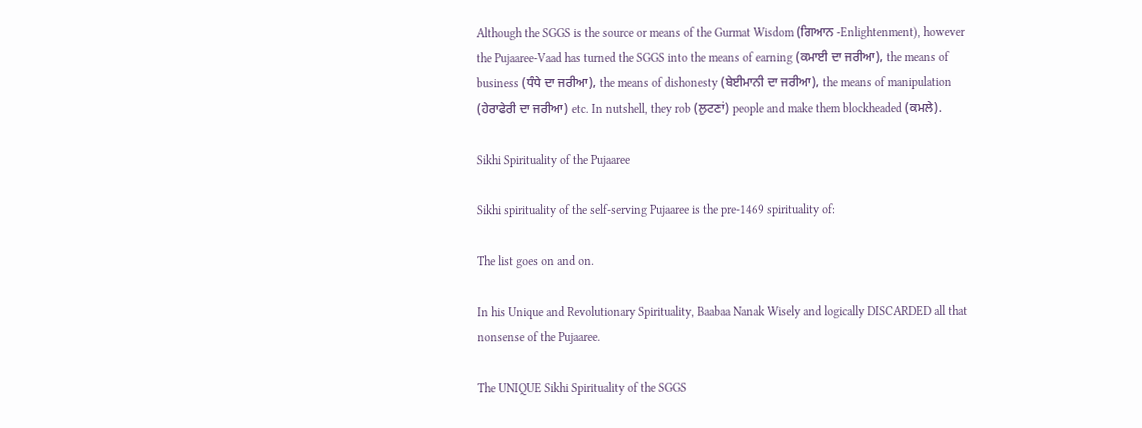Although the SGGS is the source or means of the Gurmat Wisdom (ਗਿਆਨ -Enlightenment), however the Pujaaree-Vaad has turned the SGGS into the means of earning (ਕਮਾਈ ਦਾ ਜਰੀਆ), the means of business (ਧੰਧੇ ਦਾ ਜਰੀਆ), the means of dishonesty (ਬੇਈਮਾਨੀ ਦਾ ਜਰੀਆ), the means of manipulation (ਹੇਰਾਫੇਰੀ ਦਾ ਜਰੀਆ) etc. In nutshell, they rob (ਲੁਟਣਾਂ) people and make them blockheaded (ਕਮਲੇ).

Sikhi Spirituality of the Pujaaree

Sikhi spirituality of the self-serving Pujaaree is the pre-1469 spirituality of:

The list goes on and on.

In his Unique and Revolutionary Spirituality, Baabaa Nanak Wisely and logically DISCARDED all that nonsense of the Pujaaree.

The UNIQUE Sikhi Spirituality of the SGGS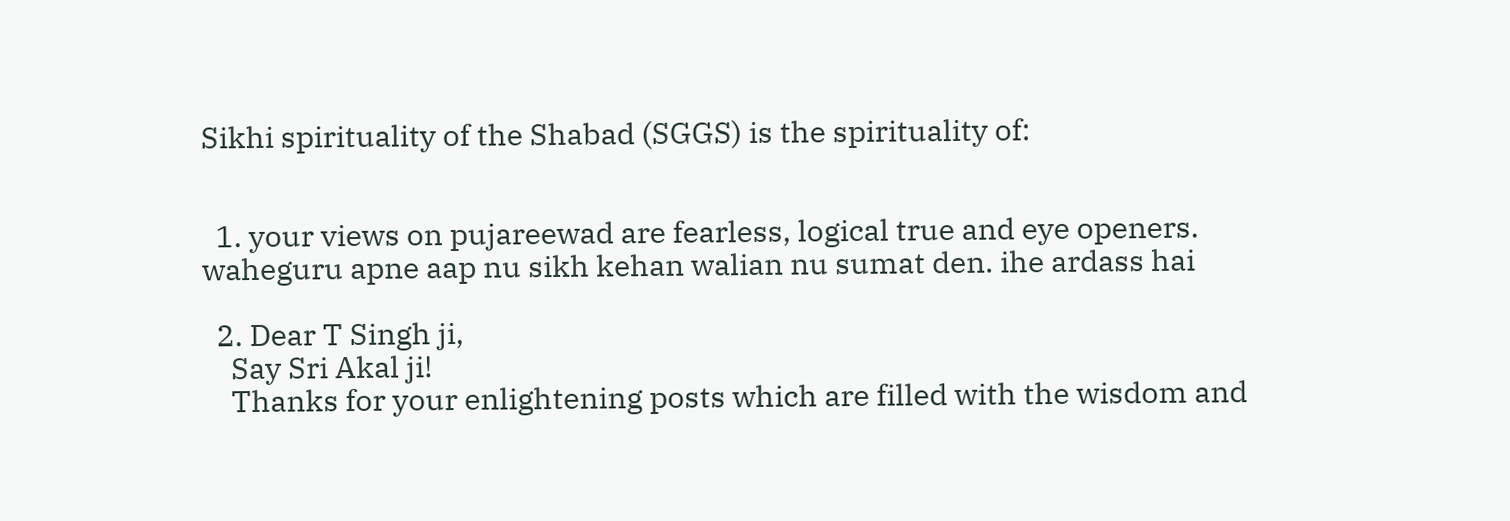Sikhi spirituality of the Shabad (SGGS) is the spirituality of:


  1. your views on pujareewad are fearless, logical true and eye openers. waheguru apne aap nu sikh kehan walian nu sumat den. ihe ardass hai

  2. Dear T Singh ji,
    Say Sri Akal ji!
    Thanks for your enlightening posts which are filled with the wisdom and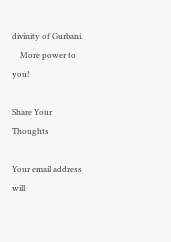divinity of Gurbani.
    More power to you!

Share Your Thoughts

Your email address will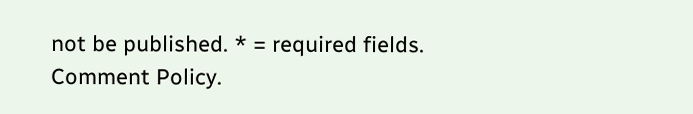not be published. * = required fields. Comment Policy.